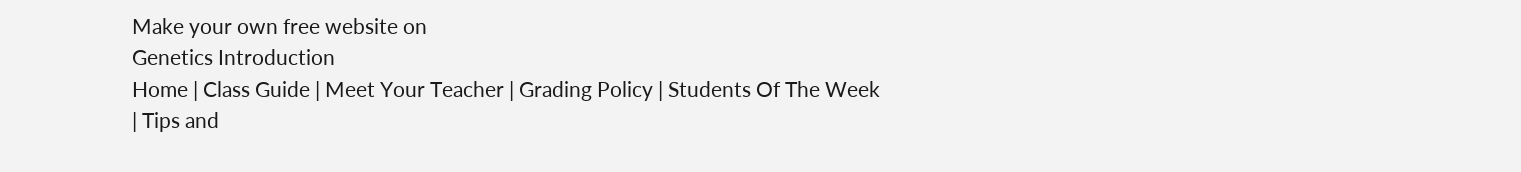Make your own free website on
Genetics Introduction
Home | Class Guide | Meet Your Teacher | Grading Policy | Students Of The Week | Tips and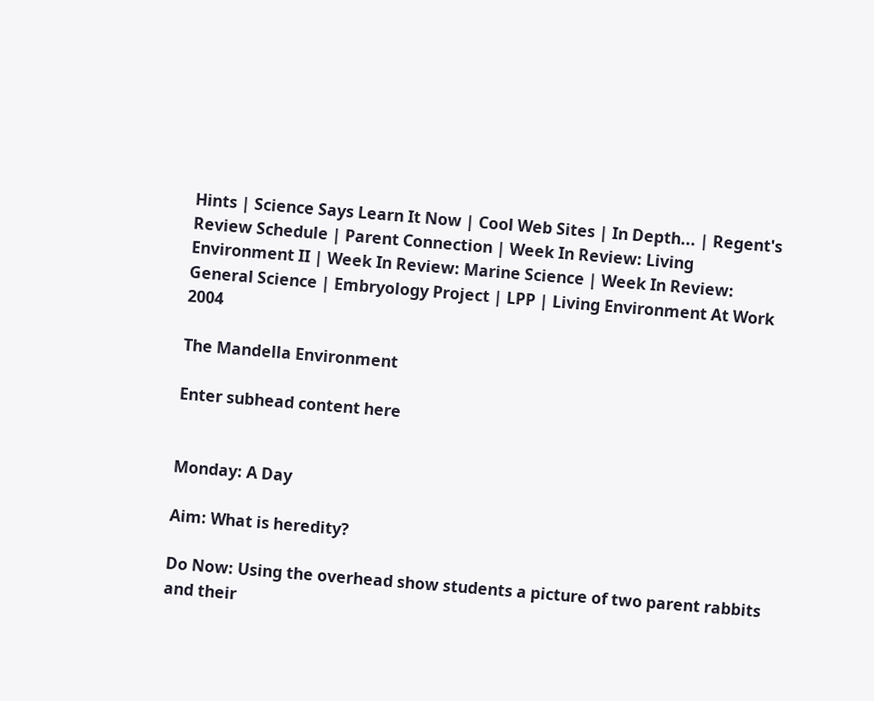Hints | Science Says Learn It Now | Cool Web Sites | In Depth... | Regent's Review Schedule | Parent Connection | Week In Review: Living Environment II | Week In Review: Marine Science | Week In Review: General Science | Embryology Project | LPP | Living Environment At Work 2004

The Mandella Environment

Enter subhead content here


Monday: A Day

Aim: What is heredity?

Do Now: Using the overhead show students a picture of two parent rabbits and their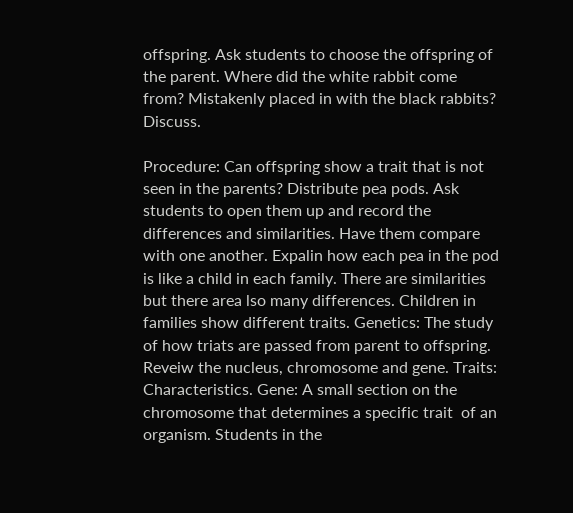offspring. Ask students to choose the offspring of the parent. Where did the white rabbit come from? Mistakenly placed in with the black rabbits? Discuss.

Procedure: Can offspring show a trait that is not seen in the parents? Distribute pea pods. Ask students to open them up and record the differences and similarities. Have them compare with one another. Expalin how each pea in the pod is like a child in each family. There are similarities but there area lso many differences. Children in families show different traits. Genetics: The study of how triats are passed from parent to offspring. Reveiw the nucleus, chromosome and gene. Traits: Characteristics. Gene: A small section on the chromosome that determines a specific trait  of an organism. Students in the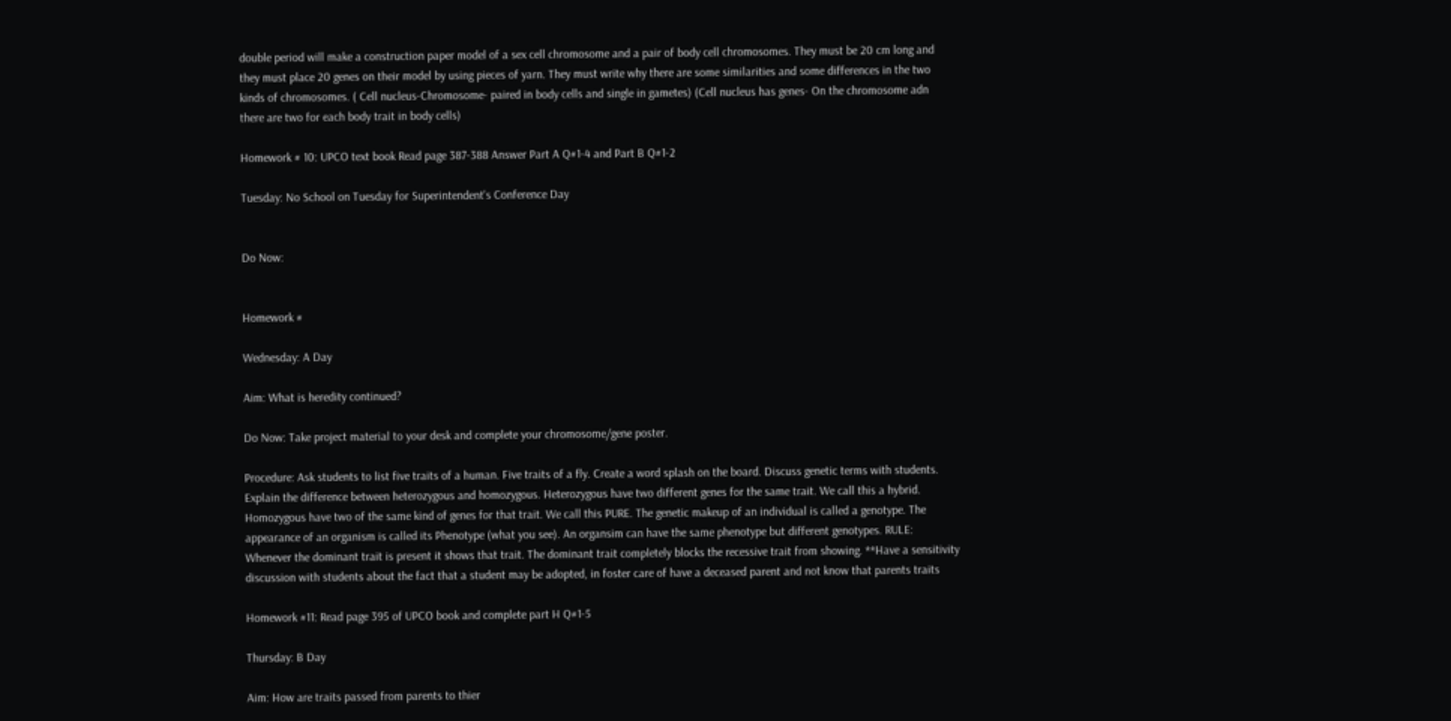double period will make a construction paper model of a sex cell chromosome and a pair of body cell chromosomes. They must be 20 cm long and they must place 20 genes on their model by using pieces of yarn. They must write why there are some similarities and some differences in the two kinds of chromosomes. ( Cell nucleus-Chromosome- paired in body cells and single in gametes) (Cell nucleus has genes- On the chromosome adn there are two for each body trait in body cells)

Homework # 10: UPCO text book Read page 387-388 Answer Part A Q#1-4 and Part B Q#1-2

Tuesday: No School on Tuesday for Superintendent's Conference Day


Do Now:


Homework #

Wednesday: A Day

Aim: What is heredity continued?

Do Now: Take project material to your desk and complete your chromosome/gene poster.

Procedure: Ask students to list five traits of a human. Five traits of a fly. Create a word splash on the board. Discuss genetic terms with students. Explain the difference between heterozygous and homozygous. Heterozygous have two different genes for the same trait. We call this a hybrid. Homozygous have two of the same kind of genes for that trait. We call this PURE. The genetic makeup of an individual is called a genotype. The appearance of an organism is called its Phenotype (what you see). An organsim can have the same phenotype but different genotypes. RULE: Whenever the dominant trait is present it shows that trait. The dominant trait completely blocks the recessive trait from showing. **Have a sensitivity discussion with students about the fact that a student may be adopted, in foster care of have a deceased parent and not know that parents traits

Homework #11: Read page 395 of UPCO book and complete part H Q#1-5

Thursday: B Day

Aim: How are traits passed from parents to thier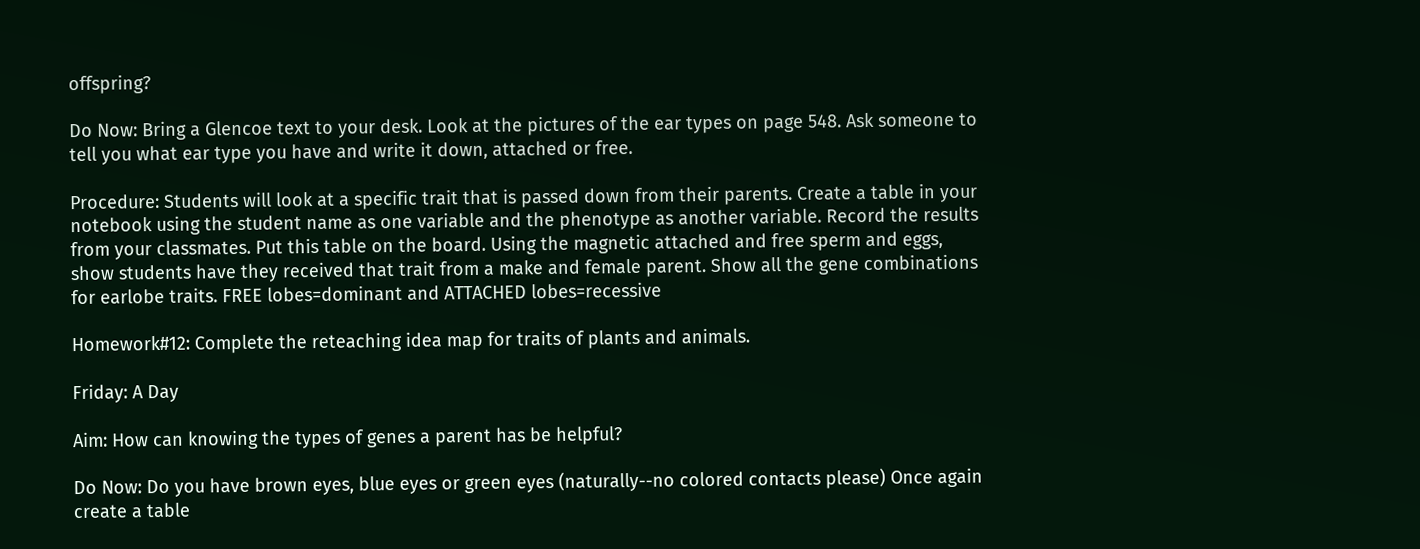offspring?

Do Now: Bring a Glencoe text to your desk. Look at the pictures of the ear types on page 548. Ask someone to tell you what ear type you have and write it down, attached or free.

Procedure: Students will look at a specific trait that is passed down from their parents. Create a table in your notebook using the student name as one variable and the phenotype as another variable. Record the results from your classmates. Put this table on the board. Using the magnetic attached and free sperm and eggs, show students have they received that trait from a make and female parent. Show all the gene combinations for earlobe traits. FREE lobes=dominant and ATTACHED lobes=recessive

Homework#12: Complete the reteaching idea map for traits of plants and animals.

Friday: A Day

Aim: How can knowing the types of genes a parent has be helpful?

Do Now: Do you have brown eyes, blue eyes or green eyes (naturally--no colored contacts please) Once again create a table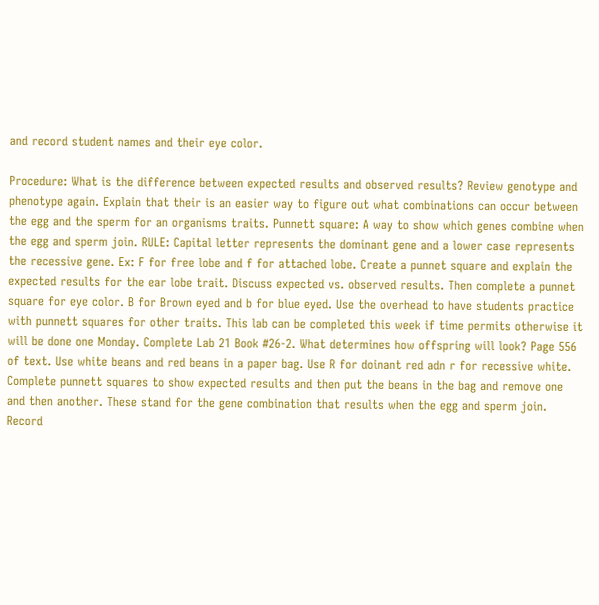and record student names and their eye color.

Procedure: What is the difference between expected results and observed results? Review genotype and phenotype again. Explain that their is an easier way to figure out what combinations can occur between the egg and the sperm for an organisms traits. Punnett square: A way to show which genes combine when the egg and sperm join. RULE: Capital letter represents the dominant gene and a lower case represents the recessive gene. Ex: F for free lobe and f for attached lobe. Create a punnet square and explain the expected results for the ear lobe trait. Discuss expected vs. observed results. Then complete a punnet square for eye color. B for Brown eyed and b for blue eyed. Use the overhead to have students practice with punnett squares for other traits. This lab can be completed this week if time permits otherwise it will be done one Monday. Complete Lab 21 Book #26-2. What determines how offspring will look? Page 556 of text. Use white beans and red beans in a paper bag. Use R for doinant red adn r for recessive white. Complete punnett squares to show expected results and then put the beans in the bag and remove one and then another. These stand for the gene combination that results when the egg and sperm join. Record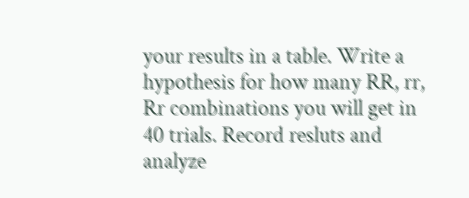your results in a table. Write a hypothesis for how many RR, rr, Rr combinations you will get in 40 trials. Record resluts and analyze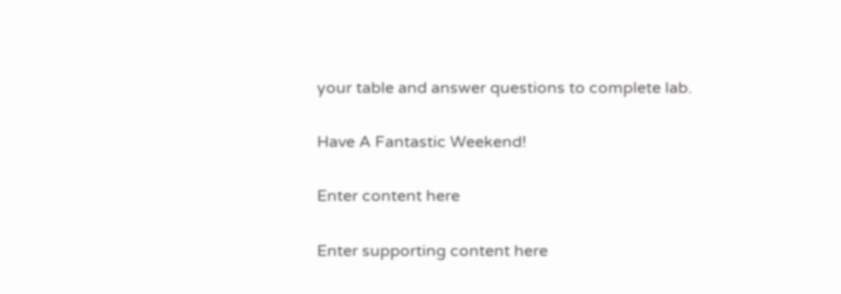your table and answer questions to complete lab.

Have A Fantastic Weekend!

Enter content here

Enter supporting content here